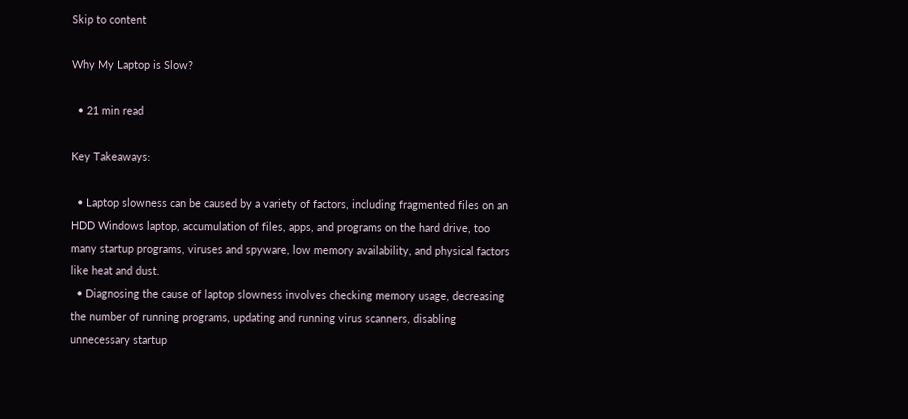Skip to content

Why My Laptop is Slow?

  • 21 min read

Key Takeaways:

  • Laptop slowness can be caused by a variety of factors, including fragmented files on an HDD Windows laptop, accumulation of files, apps, and programs on the hard drive, too many startup programs, viruses and spyware, low memory availability, and physical factors like heat and dust.
  • Diagnosing the cause of laptop slowness involves checking memory usage, decreasing the number of running programs, updating and running virus scanners, disabling unnecessary startup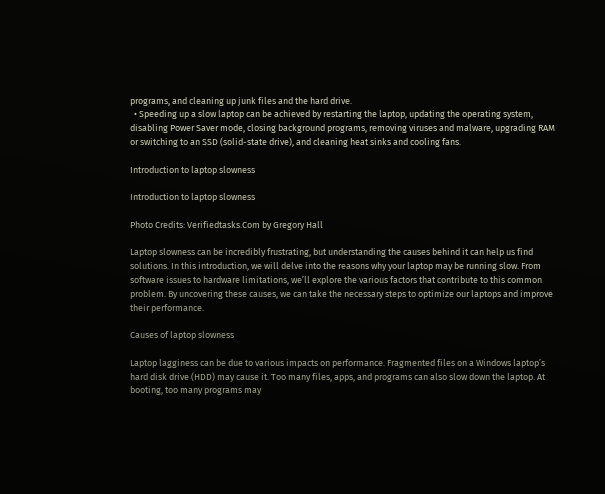programs, and cleaning up junk files and the hard drive.
  • Speeding up a slow laptop can be achieved by restarting the laptop, updating the operating system, disabling Power Saver mode, closing background programs, removing viruses and malware, upgrading RAM or switching to an SSD (solid-state drive), and cleaning heat sinks and cooling fans.

Introduction to laptop slowness

Introduction to laptop slowness

Photo Credits: Verifiedtasks.Com by Gregory Hall

Laptop slowness can be incredibly frustrating, but understanding the causes behind it can help us find solutions. In this introduction, we will delve into the reasons why your laptop may be running slow. From software issues to hardware limitations, we’ll explore the various factors that contribute to this common problem. By uncovering these causes, we can take the necessary steps to optimize our laptops and improve their performance.

Causes of laptop slowness

Laptop lagginess can be due to various impacts on performance. Fragmented files on a Windows laptop’s hard disk drive (HDD) may cause it. Too many files, apps, and programs can also slow down the laptop. At booting, too many programs may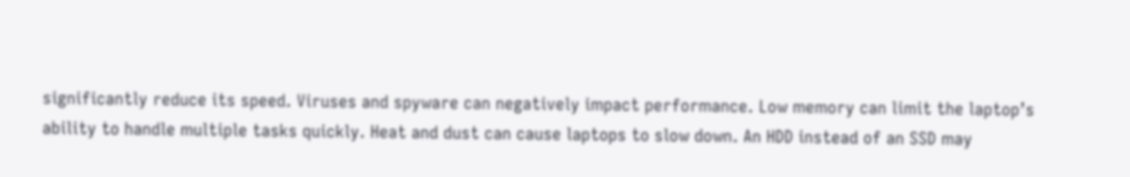significantly reduce its speed. Viruses and spyware can negatively impact performance. Low memory can limit the laptop’s ability to handle multiple tasks quickly. Heat and dust can cause laptops to slow down. An HDD instead of an SSD may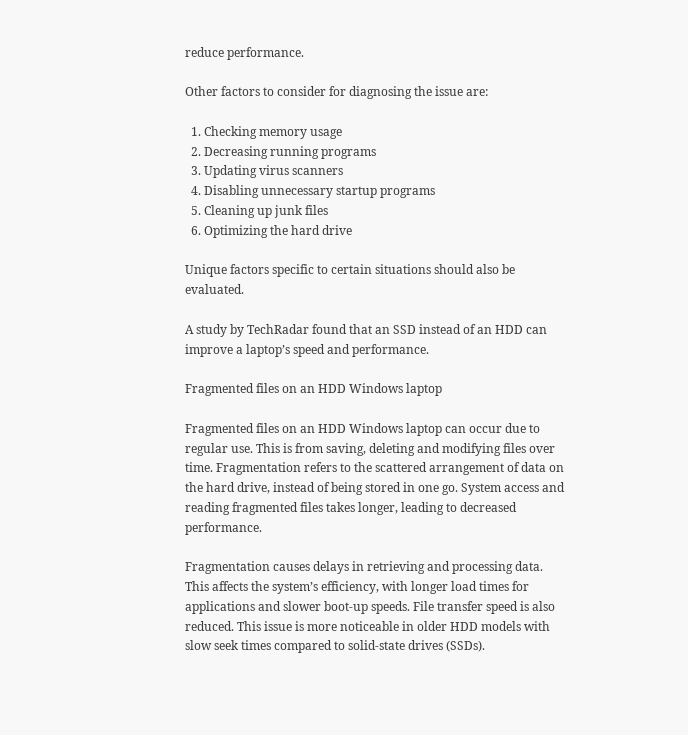reduce performance.

Other factors to consider for diagnosing the issue are:

  1. Checking memory usage
  2. Decreasing running programs
  3. Updating virus scanners
  4. Disabling unnecessary startup programs
  5. Cleaning up junk files
  6. Optimizing the hard drive

Unique factors specific to certain situations should also be evaluated.

A study by TechRadar found that an SSD instead of an HDD can improve a laptop’s speed and performance.

Fragmented files on an HDD Windows laptop

Fragmented files on an HDD Windows laptop can occur due to regular use. This is from saving, deleting and modifying files over time. Fragmentation refers to the scattered arrangement of data on the hard drive, instead of being stored in one go. System access and reading fragmented files takes longer, leading to decreased performance.

Fragmentation causes delays in retrieving and processing data. This affects the system’s efficiency, with longer load times for applications and slower boot-up speeds. File transfer speed is also reduced. This issue is more noticeable in older HDD models with slow seek times compared to solid-state drives (SSDs).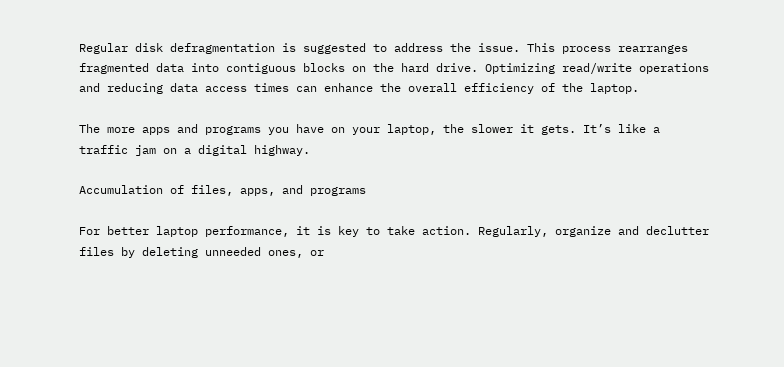Regular disk defragmentation is suggested to address the issue. This process rearranges fragmented data into contiguous blocks on the hard drive. Optimizing read/write operations and reducing data access times can enhance the overall efficiency of the laptop.

The more apps and programs you have on your laptop, the slower it gets. It’s like a traffic jam on a digital highway.

Accumulation of files, apps, and programs

For better laptop performance, it is key to take action. Regularly, organize and declutter files by deleting unneeded ones, or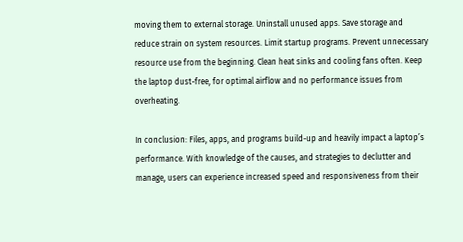moving them to external storage. Uninstall unused apps. Save storage and reduce strain on system resources. Limit startup programs. Prevent unnecessary resource use from the beginning. Clean heat sinks and cooling fans often. Keep the laptop dust-free, for optimal airflow and no performance issues from overheating.

In conclusion: Files, apps, and programs build-up and heavily impact a laptop’s performance. With knowledge of the causes, and strategies to declutter and manage, users can experience increased speed and responsiveness from their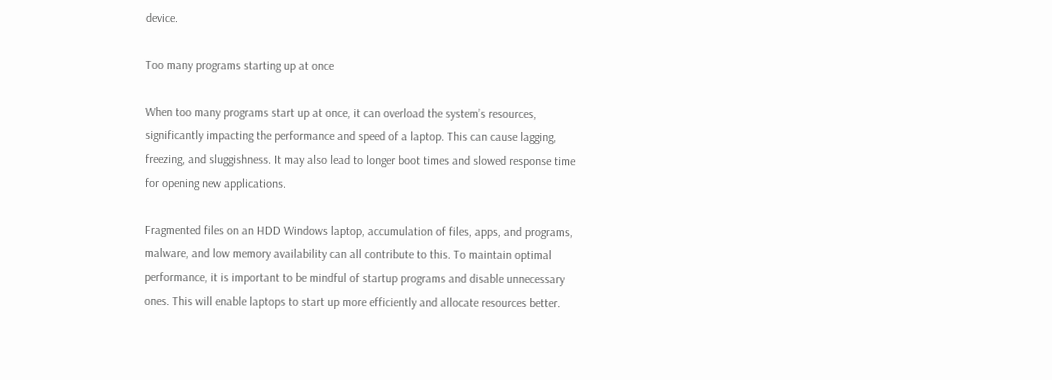device.

Too many programs starting up at once

When too many programs start up at once, it can overload the system’s resources, significantly impacting the performance and speed of a laptop. This can cause lagging, freezing, and sluggishness. It may also lead to longer boot times and slowed response time for opening new applications.

Fragmented files on an HDD Windows laptop, accumulation of files, apps, and programs, malware, and low memory availability can all contribute to this. To maintain optimal performance, it is important to be mindful of startup programs and disable unnecessary ones. This will enable laptops to start up more efficiently and allocate resources better.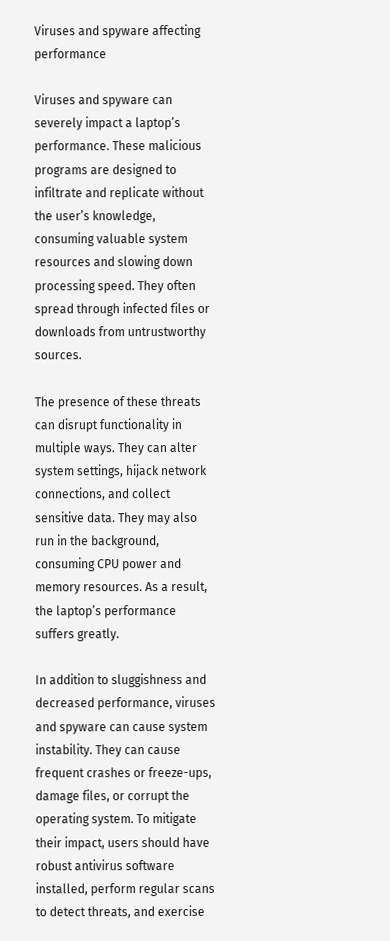Viruses and spyware affecting performance

Viruses and spyware can severely impact a laptop’s performance. These malicious programs are designed to infiltrate and replicate without the user’s knowledge, consuming valuable system resources and slowing down processing speed. They often spread through infected files or downloads from untrustworthy sources.

The presence of these threats can disrupt functionality in multiple ways. They can alter system settings, hijack network connections, and collect sensitive data. They may also run in the background, consuming CPU power and memory resources. As a result, the laptop’s performance suffers greatly.

In addition to sluggishness and decreased performance, viruses and spyware can cause system instability. They can cause frequent crashes or freeze-ups, damage files, or corrupt the operating system. To mitigate their impact, users should have robust antivirus software installed, perform regular scans to detect threats, and exercise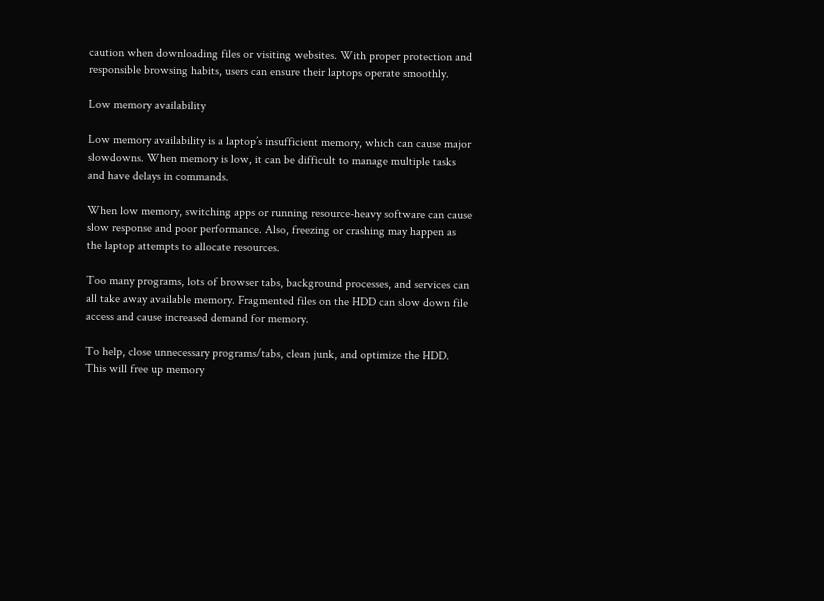caution when downloading files or visiting websites. With proper protection and responsible browsing habits, users can ensure their laptops operate smoothly.

Low memory availability

Low memory availability is a laptop’s insufficient memory, which can cause major slowdowns. When memory is low, it can be difficult to manage multiple tasks and have delays in commands.

When low memory, switching apps or running resource-heavy software can cause slow response and poor performance. Also, freezing or crashing may happen as the laptop attempts to allocate resources.

Too many programs, lots of browser tabs, background processes, and services can all take away available memory. Fragmented files on the HDD can slow down file access and cause increased demand for memory.

To help, close unnecessary programs/tabs, clean junk, and optimize the HDD. This will free up memory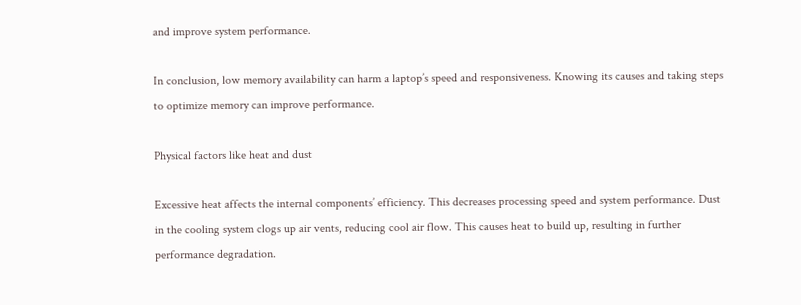and improve system performance.

In conclusion, low memory availability can harm a laptop’s speed and responsiveness. Knowing its causes and taking steps to optimize memory can improve performance.

Physical factors like heat and dust

Excessive heat affects the internal components’ efficiency. This decreases processing speed and system performance. Dust in the cooling system clogs up air vents, reducing cool air flow. This causes heat to build up, resulting in further performance degradation.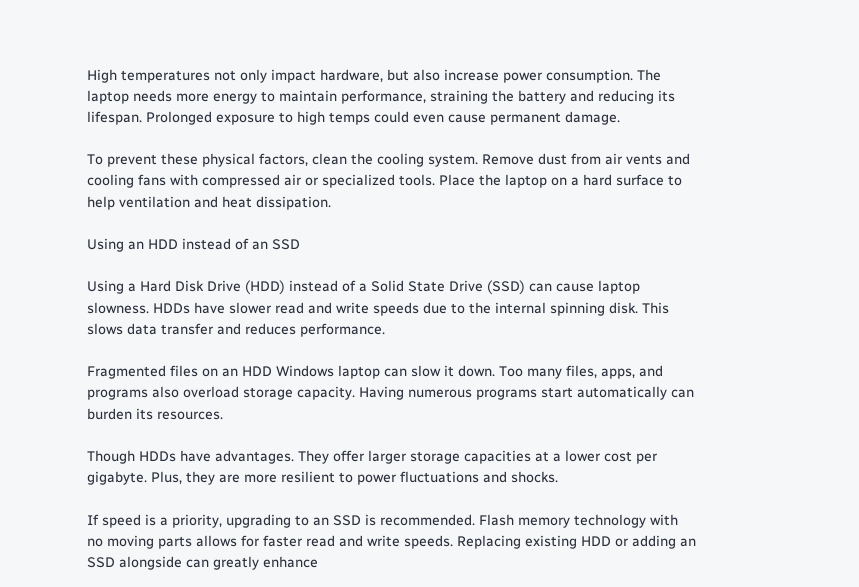High temperatures not only impact hardware, but also increase power consumption. The laptop needs more energy to maintain performance, straining the battery and reducing its lifespan. Prolonged exposure to high temps could even cause permanent damage.

To prevent these physical factors, clean the cooling system. Remove dust from air vents and cooling fans with compressed air or specialized tools. Place the laptop on a hard surface to help ventilation and heat dissipation.

Using an HDD instead of an SSD

Using a Hard Disk Drive (HDD) instead of a Solid State Drive (SSD) can cause laptop slowness. HDDs have slower read and write speeds due to the internal spinning disk. This slows data transfer and reduces performance.

Fragmented files on an HDD Windows laptop can slow it down. Too many files, apps, and programs also overload storage capacity. Having numerous programs start automatically can burden its resources.

Though HDDs have advantages. They offer larger storage capacities at a lower cost per gigabyte. Plus, they are more resilient to power fluctuations and shocks.

If speed is a priority, upgrading to an SSD is recommended. Flash memory technology with no moving parts allows for faster read and write speeds. Replacing existing HDD or adding an SSD alongside can greatly enhance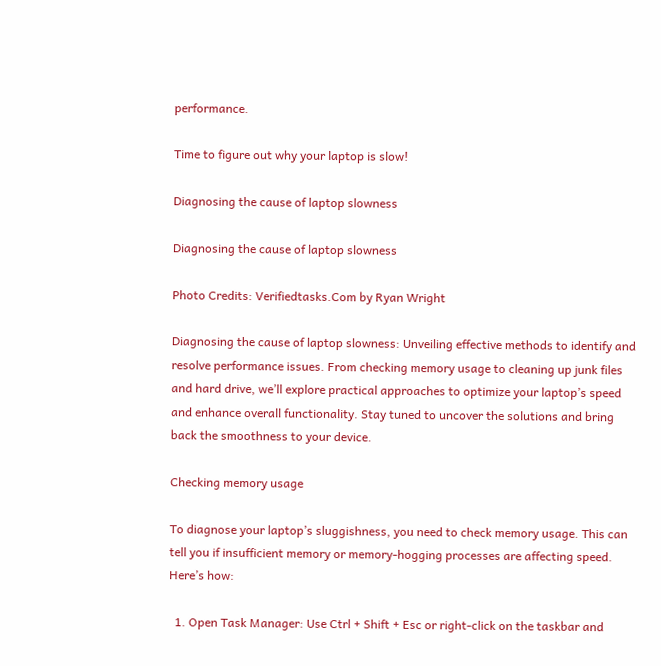performance.

Time to figure out why your laptop is slow!

Diagnosing the cause of laptop slowness

Diagnosing the cause of laptop slowness

Photo Credits: Verifiedtasks.Com by Ryan Wright

Diagnosing the cause of laptop slowness: Unveiling effective methods to identify and resolve performance issues. From checking memory usage to cleaning up junk files and hard drive, we’ll explore practical approaches to optimize your laptop’s speed and enhance overall functionality. Stay tuned to uncover the solutions and bring back the smoothness to your device.

Checking memory usage

To diagnose your laptop’s sluggishness, you need to check memory usage. This can tell you if insufficient memory or memory-hogging processes are affecting speed. Here’s how:

  1. Open Task Manager: Use Ctrl + Shift + Esc or right-click on the taskbar and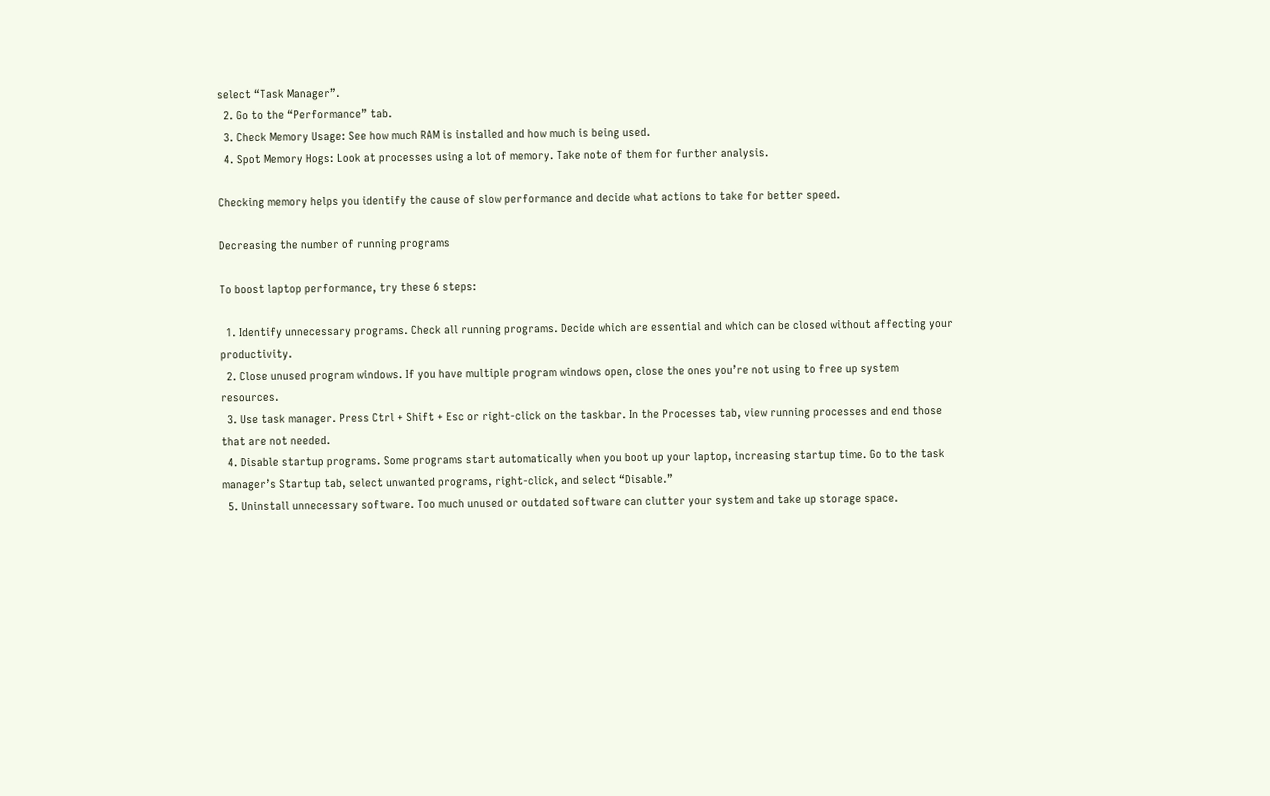select “Task Manager”.
  2. Go to the “Performance” tab.
  3. Check Memory Usage: See how much RAM is installed and how much is being used.
  4. Spot Memory Hogs: Look at processes using a lot of memory. Take note of them for further analysis.

Checking memory helps you identify the cause of slow performance and decide what actions to take for better speed.

Decreasing the number of running programs

To boost laptop performance, try these 6 steps:

  1. Identify unnecessary programs. Check all running programs. Decide which are essential and which can be closed without affecting your productivity.
  2. Close unused program windows. If you have multiple program windows open, close the ones you’re not using to free up system resources.
  3. Use task manager. Press Ctrl + Shift + Esc or right-click on the taskbar. In the Processes tab, view running processes and end those that are not needed.
  4. Disable startup programs. Some programs start automatically when you boot up your laptop, increasing startup time. Go to the task manager’s Startup tab, select unwanted programs, right-click, and select “Disable.”
  5. Uninstall unnecessary software. Too much unused or outdated software can clutter your system and take up storage space.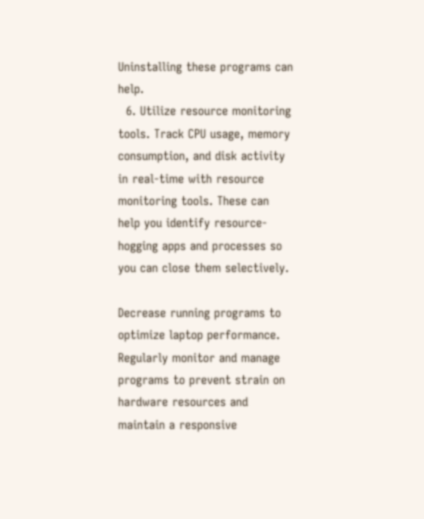Uninstalling these programs can help.
  6. Utilize resource monitoring tools. Track CPU usage, memory consumption, and disk activity in real-time with resource monitoring tools. These can help you identify resource-hogging apps and processes so you can close them selectively.

Decrease running programs to optimize laptop performance. Regularly monitor and manage programs to prevent strain on hardware resources and maintain a responsive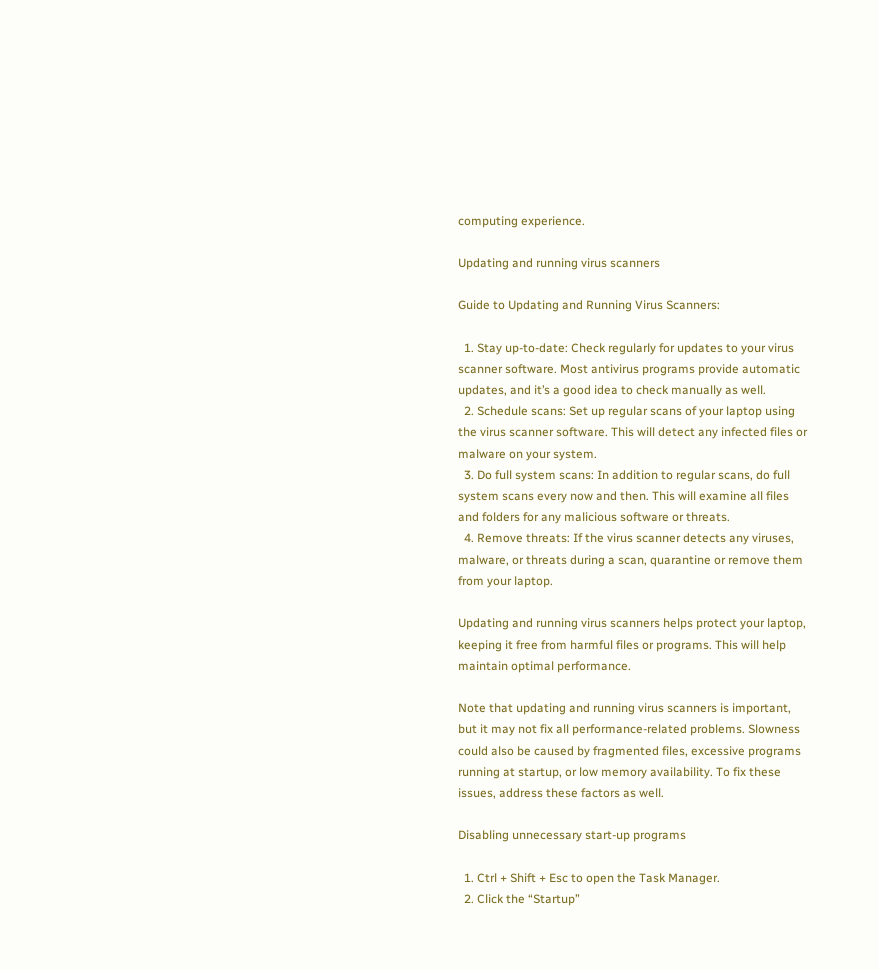computing experience.

Updating and running virus scanners

Guide to Updating and Running Virus Scanners:

  1. Stay up-to-date: Check regularly for updates to your virus scanner software. Most antivirus programs provide automatic updates, and it’s a good idea to check manually as well.
  2. Schedule scans: Set up regular scans of your laptop using the virus scanner software. This will detect any infected files or malware on your system.
  3. Do full system scans: In addition to regular scans, do full system scans every now and then. This will examine all files and folders for any malicious software or threats.
  4. Remove threats: If the virus scanner detects any viruses, malware, or threats during a scan, quarantine or remove them from your laptop.

Updating and running virus scanners helps protect your laptop, keeping it free from harmful files or programs. This will help maintain optimal performance.

Note that updating and running virus scanners is important, but it may not fix all performance-related problems. Slowness could also be caused by fragmented files, excessive programs running at startup, or low memory availability. To fix these issues, address these factors as well.

Disabling unnecessary start-up programs

  1. Ctrl + Shift + Esc to open the Task Manager.
  2. Click the “Startup”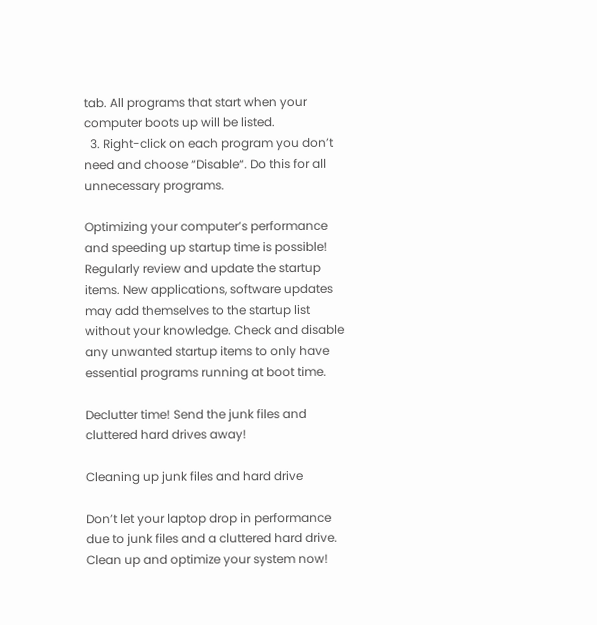tab. All programs that start when your computer boots up will be listed.
  3. Right-click on each program you don’t need and choose “Disable“. Do this for all unnecessary programs.

Optimizing your computer’s performance and speeding up startup time is possible! Regularly review and update the startup items. New applications, software updates may add themselves to the startup list without your knowledge. Check and disable any unwanted startup items to only have essential programs running at boot time.

Declutter time! Send the junk files and cluttered hard drives away!

Cleaning up junk files and hard drive

Don’t let your laptop drop in performance due to junk files and a cluttered hard drive. Clean up and optimize your system now!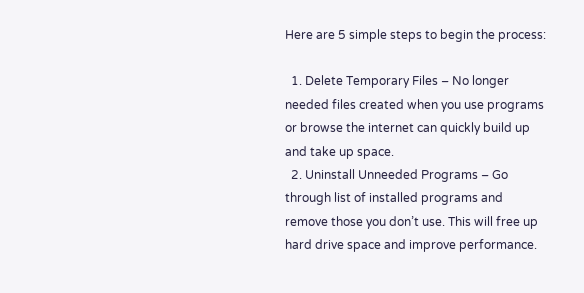Here are 5 simple steps to begin the process:

  1. Delete Temporary Files – No longer needed files created when you use programs or browse the internet can quickly build up and take up space.
  2. Uninstall Unneeded Programs – Go through list of installed programs and remove those you don’t use. This will free up hard drive space and improve performance.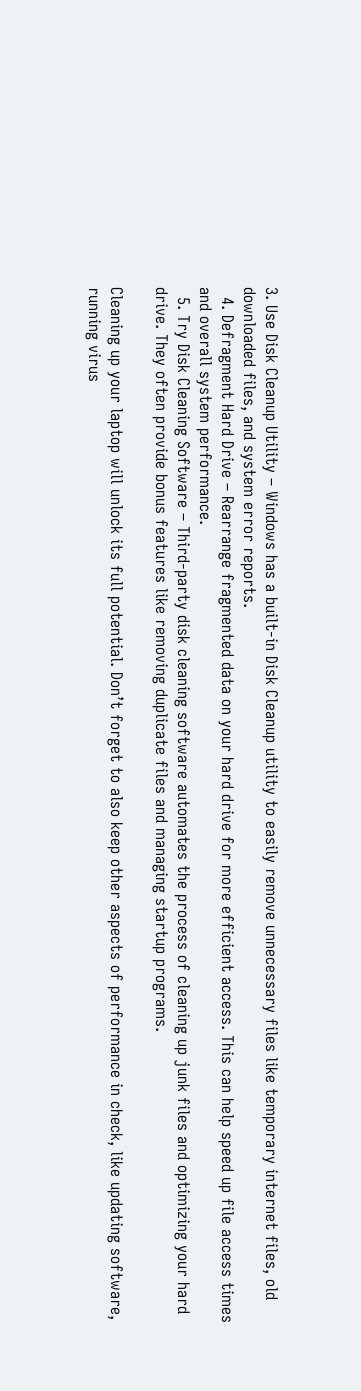3. Use Disk Cleanup Utility – Windows has a built-in Disk Cleanup utility to easily remove unnecessary files like temporary internet files, old downloaded files, and system error reports.
  4. Defragment Hard Drive – Rearrange fragmented data on your hard drive for more efficient access. This can help speed up file access times and overall system performance.
  5. Try Disk Cleaning Software – Third-party disk cleaning software automates the process of cleaning up junk files and optimizing your hard drive. They often provide bonus features like removing duplicate files and managing startup programs.

Cleaning up your laptop will unlock its full potential. Don’t forget to also keep other aspects of performance in check, like updating software, running virus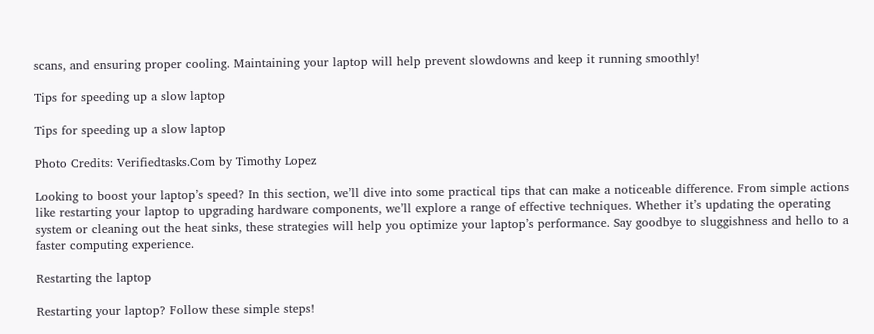scans, and ensuring proper cooling. Maintaining your laptop will help prevent slowdowns and keep it running smoothly!

Tips for speeding up a slow laptop

Tips for speeding up a slow laptop

Photo Credits: Verifiedtasks.Com by Timothy Lopez

Looking to boost your laptop’s speed? In this section, we’ll dive into some practical tips that can make a noticeable difference. From simple actions like restarting your laptop to upgrading hardware components, we’ll explore a range of effective techniques. Whether it’s updating the operating system or cleaning out the heat sinks, these strategies will help you optimize your laptop’s performance. Say goodbye to sluggishness and hello to a faster computing experience.

Restarting the laptop

Restarting your laptop? Follow these simple steps!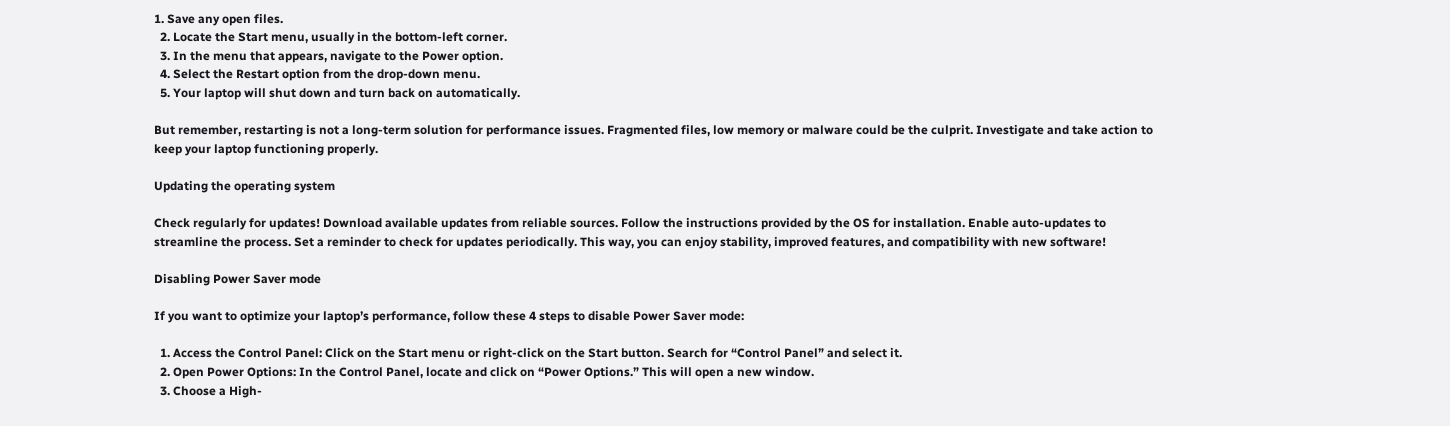1. Save any open files.
  2. Locate the Start menu, usually in the bottom-left corner.
  3. In the menu that appears, navigate to the Power option.
  4. Select the Restart option from the drop-down menu.
  5. Your laptop will shut down and turn back on automatically.

But remember, restarting is not a long-term solution for performance issues. Fragmented files, low memory or malware could be the culprit. Investigate and take action to keep your laptop functioning properly.

Updating the operating system

Check regularly for updates! Download available updates from reliable sources. Follow the instructions provided by the OS for installation. Enable auto-updates to streamline the process. Set a reminder to check for updates periodically. This way, you can enjoy stability, improved features, and compatibility with new software!

Disabling Power Saver mode

If you want to optimize your laptop’s performance, follow these 4 steps to disable Power Saver mode:

  1. Access the Control Panel: Click on the Start menu or right-click on the Start button. Search for “Control Panel” and select it.
  2. Open Power Options: In the Control Panel, locate and click on “Power Options.” This will open a new window.
  3. Choose a High-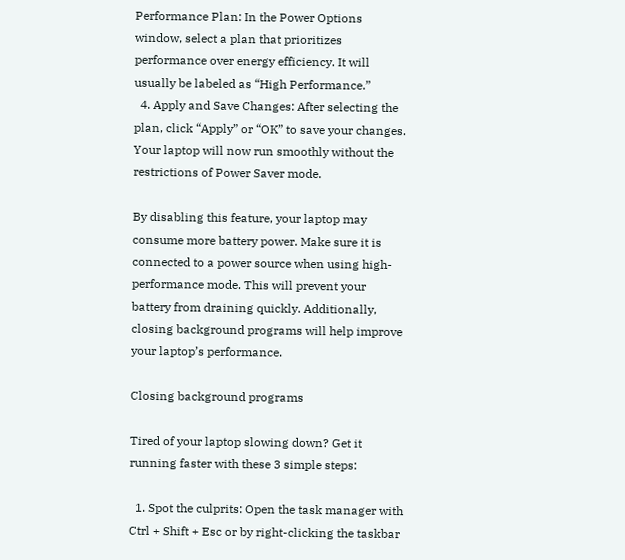Performance Plan: In the Power Options window, select a plan that prioritizes performance over energy efficiency. It will usually be labeled as “High Performance.”
  4. Apply and Save Changes: After selecting the plan, click “Apply” or “OK” to save your changes. Your laptop will now run smoothly without the restrictions of Power Saver mode.

By disabling this feature, your laptop may consume more battery power. Make sure it is connected to a power source when using high-performance mode. This will prevent your battery from draining quickly. Additionally, closing background programs will help improve your laptop’s performance.

Closing background programs

Tired of your laptop slowing down? Get it running faster with these 3 simple steps:

  1. Spot the culprits: Open the task manager with Ctrl + Shift + Esc or by right-clicking the taskbar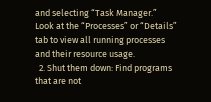and selecting “Task Manager.” Look at the “Processes” or “Details” tab to view all running processes and their resource usage.
  2. Shut them down: Find programs that are not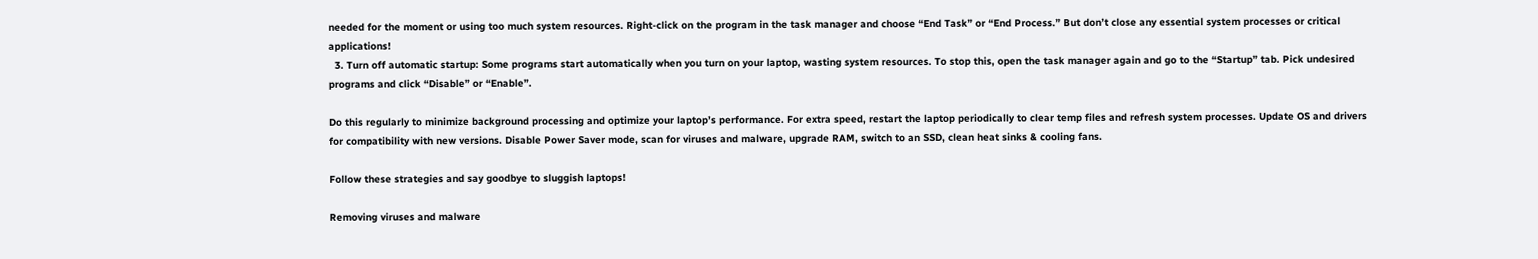needed for the moment or using too much system resources. Right-click on the program in the task manager and choose “End Task” or “End Process.” But don’t close any essential system processes or critical applications!
  3. Turn off automatic startup: Some programs start automatically when you turn on your laptop, wasting system resources. To stop this, open the task manager again and go to the “Startup” tab. Pick undesired programs and click “Disable” or “Enable”.

Do this regularly to minimize background processing and optimize your laptop’s performance. For extra speed, restart the laptop periodically to clear temp files and refresh system processes. Update OS and drivers for compatibility with new versions. Disable Power Saver mode, scan for viruses and malware, upgrade RAM, switch to an SSD, clean heat sinks & cooling fans.

Follow these strategies and say goodbye to sluggish laptops!

Removing viruses and malware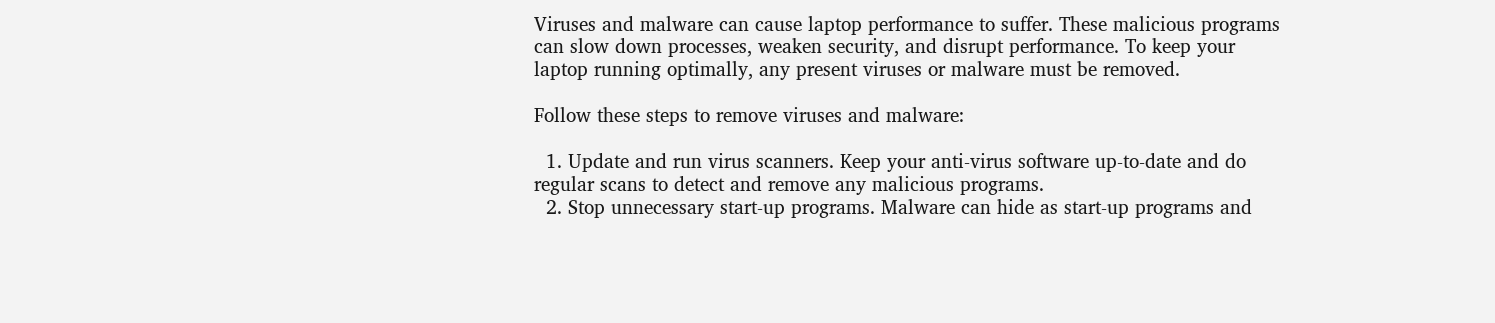Viruses and malware can cause laptop performance to suffer. These malicious programs can slow down processes, weaken security, and disrupt performance. To keep your laptop running optimally, any present viruses or malware must be removed.

Follow these steps to remove viruses and malware:

  1. Update and run virus scanners. Keep your anti-virus software up-to-date and do regular scans to detect and remove any malicious programs.
  2. Stop unnecessary start-up programs. Malware can hide as start-up programs and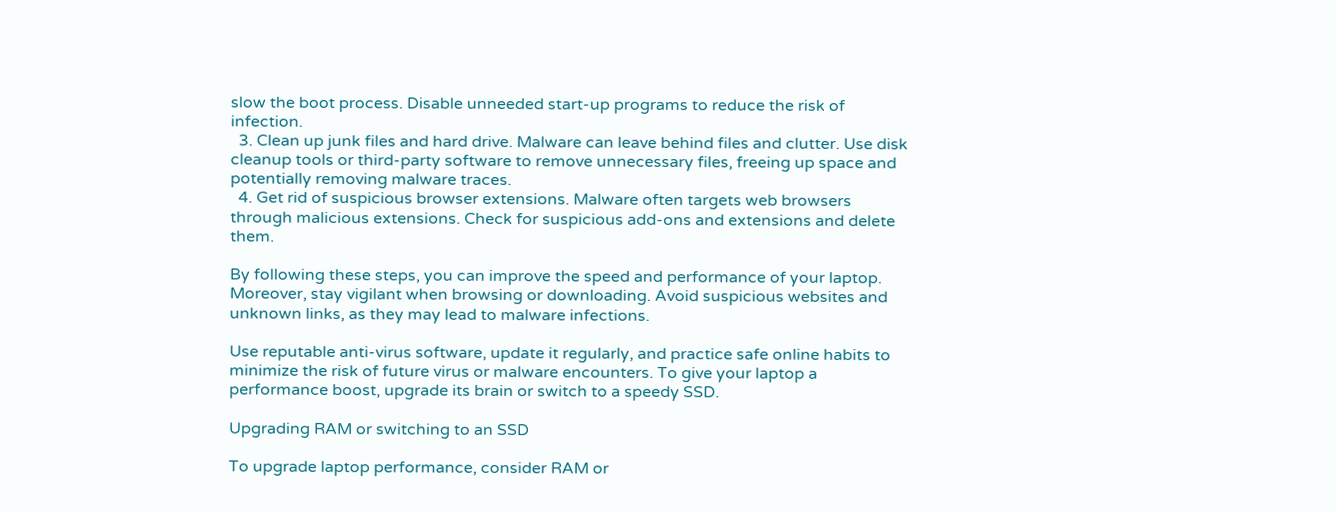slow the boot process. Disable unneeded start-up programs to reduce the risk of infection.
  3. Clean up junk files and hard drive. Malware can leave behind files and clutter. Use disk cleanup tools or third-party software to remove unnecessary files, freeing up space and potentially removing malware traces.
  4. Get rid of suspicious browser extensions. Malware often targets web browsers through malicious extensions. Check for suspicious add-ons and extensions and delete them.

By following these steps, you can improve the speed and performance of your laptop. Moreover, stay vigilant when browsing or downloading. Avoid suspicious websites and unknown links, as they may lead to malware infections.

Use reputable anti-virus software, update it regularly, and practice safe online habits to minimize the risk of future virus or malware encounters. To give your laptop a performance boost, upgrade its brain or switch to a speedy SSD.

Upgrading RAM or switching to an SSD

To upgrade laptop performance, consider RAM or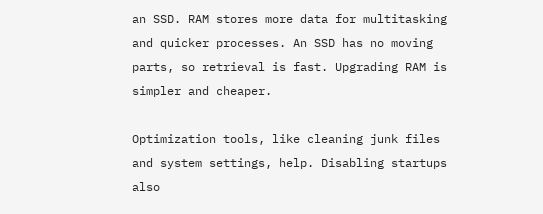an SSD. RAM stores more data for multitasking and quicker processes. An SSD has no moving parts, so retrieval is fast. Upgrading RAM is simpler and cheaper.

Optimization tools, like cleaning junk files and system settings, help. Disabling startups also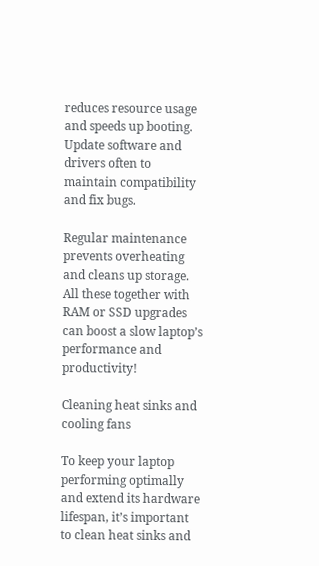reduces resource usage and speeds up booting. Update software and drivers often to maintain compatibility and fix bugs.

Regular maintenance prevents overheating and cleans up storage. All these together with RAM or SSD upgrades can boost a slow laptop’s performance and productivity!

Cleaning heat sinks and cooling fans

To keep your laptop performing optimally and extend its hardware lifespan, it’s important to clean heat sinks and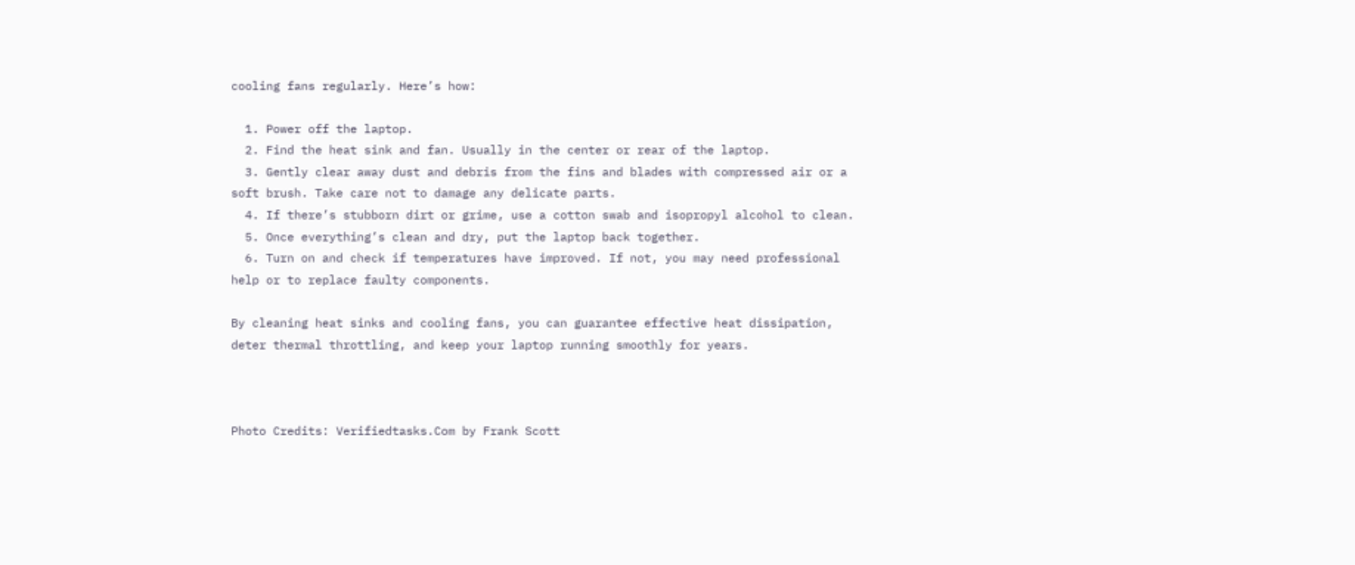cooling fans regularly. Here’s how:

  1. Power off the laptop.
  2. Find the heat sink and fan. Usually in the center or rear of the laptop.
  3. Gently clear away dust and debris from the fins and blades with compressed air or a soft brush. Take care not to damage any delicate parts.
  4. If there’s stubborn dirt or grime, use a cotton swab and isopropyl alcohol to clean.
  5. Once everything’s clean and dry, put the laptop back together.
  6. Turn on and check if temperatures have improved. If not, you may need professional help or to replace faulty components.

By cleaning heat sinks and cooling fans, you can guarantee effective heat dissipation, deter thermal throttling, and keep your laptop running smoothly for years.



Photo Credits: Verifiedtasks.Com by Frank Scott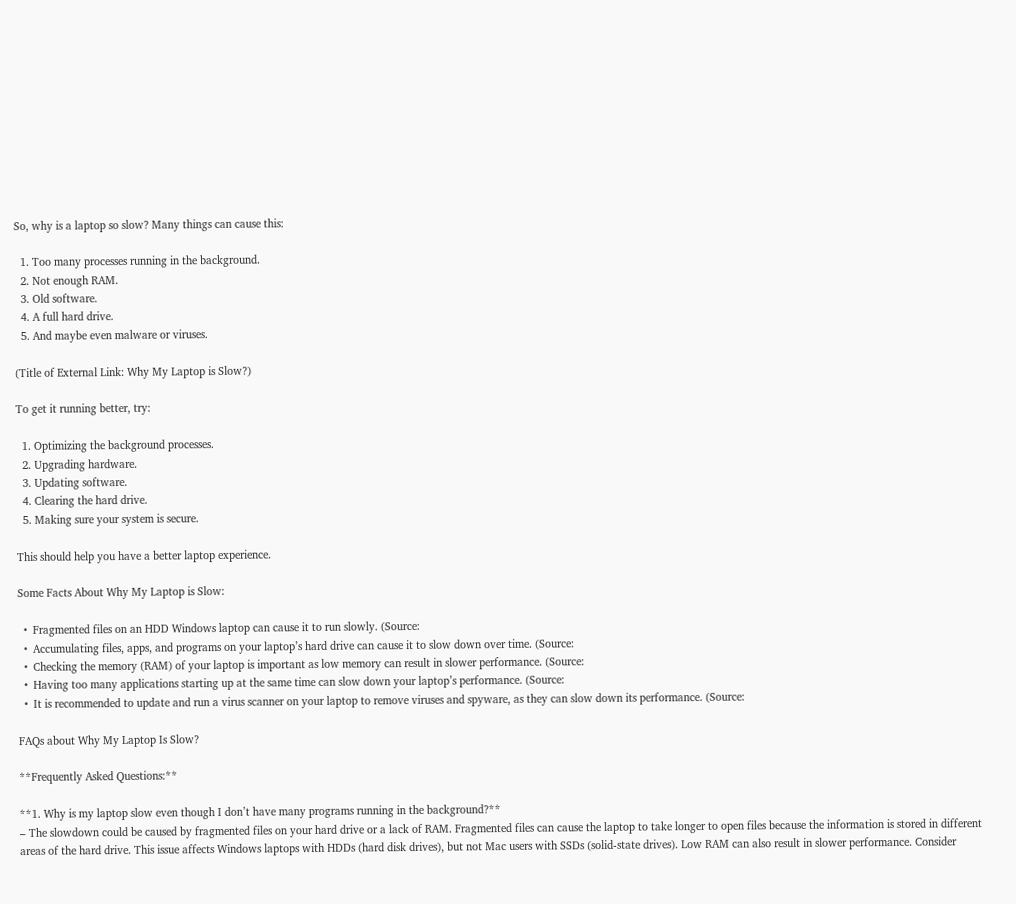So, why is a laptop so slow? Many things can cause this:

  1. Too many processes running in the background.
  2. Not enough RAM.
  3. Old software.
  4. A full hard drive.
  5. And maybe even malware or viruses.

(Title of External Link: Why My Laptop is Slow?)

To get it running better, try:

  1. Optimizing the background processes.
  2. Upgrading hardware.
  3. Updating software.
  4. Clearing the hard drive.
  5. Making sure your system is secure.

This should help you have a better laptop experience.

Some Facts About Why My Laptop is Slow:

  •  Fragmented files on an HDD Windows laptop can cause it to run slowly. (Source:
  •  Accumulating files, apps, and programs on your laptop’s hard drive can cause it to slow down over time. (Source:
  •  Checking the memory (RAM) of your laptop is important as low memory can result in slower performance. (Source:
  •  Having too many applications starting up at the same time can slow down your laptop’s performance. (Source:
  •  It is recommended to update and run a virus scanner on your laptop to remove viruses and spyware, as they can slow down its performance. (Source:

FAQs about Why My Laptop Is Slow?

**Frequently Asked Questions:**

**1. Why is my laptop slow even though I don’t have many programs running in the background?**
– The slowdown could be caused by fragmented files on your hard drive or a lack of RAM. Fragmented files can cause the laptop to take longer to open files because the information is stored in different areas of the hard drive. This issue affects Windows laptops with HDDs (hard disk drives), but not Mac users with SSDs (solid-state drives). Low RAM can also result in slower performance. Consider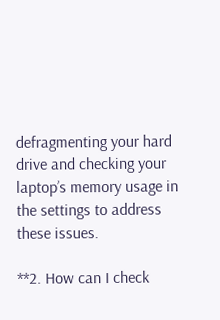defragmenting your hard drive and checking your laptop’s memory usage in the settings to address these issues.

**2. How can I check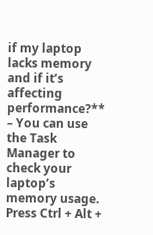if my laptop lacks memory and if it’s affecting performance?**
– You can use the Task Manager to check your laptop’s memory usage. Press Ctrl + Alt +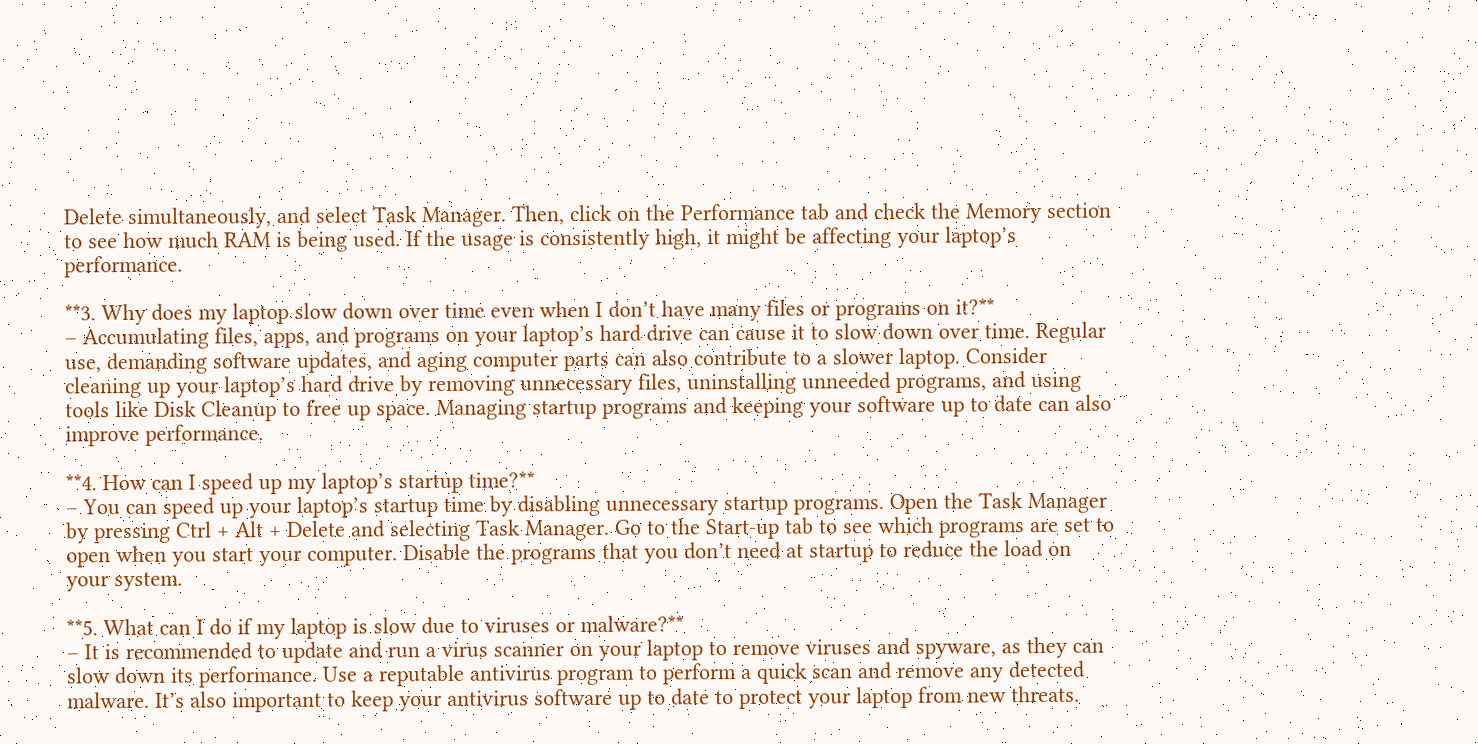Delete simultaneously, and select Task Manager. Then, click on the Performance tab and check the Memory section to see how much RAM is being used. If the usage is consistently high, it might be affecting your laptop’s performance.

**3. Why does my laptop slow down over time even when I don’t have many files or programs on it?**
– Accumulating files, apps, and programs on your laptop’s hard drive can cause it to slow down over time. Regular use, demanding software updates, and aging computer parts can also contribute to a slower laptop. Consider cleaning up your laptop’s hard drive by removing unnecessary files, uninstalling unneeded programs, and using tools like Disk Cleanup to free up space. Managing startup programs and keeping your software up to date can also improve performance.

**4. How can I speed up my laptop’s startup time?**
– You can speed up your laptop’s startup time by disabling unnecessary startup programs. Open the Task Manager by pressing Ctrl + Alt + Delete and selecting Task Manager. Go to the Start-up tab to see which programs are set to open when you start your computer. Disable the programs that you don’t need at startup to reduce the load on your system.

**5. What can I do if my laptop is slow due to viruses or malware?**
– It is recommended to update and run a virus scanner on your laptop to remove viruses and spyware, as they can slow down its performance. Use a reputable antivirus program to perform a quick scan and remove any detected malware. It’s also important to keep your antivirus software up to date to protect your laptop from new threats.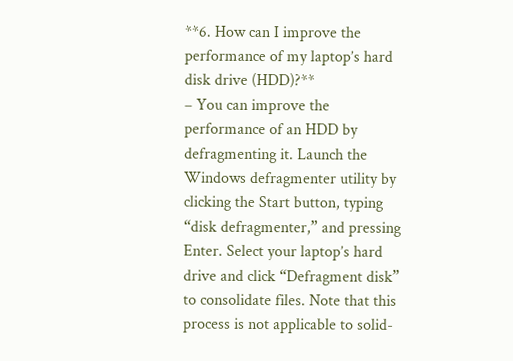**6. How can I improve the performance of my laptop’s hard disk drive (HDD)?**
– You can improve the performance of an HDD by defragmenting it. Launch the Windows defragmenter utility by clicking the Start button, typing “disk defragmenter,” and pressing Enter. Select your laptop’s hard drive and click “Defragment disk” to consolidate files. Note that this process is not applicable to solid-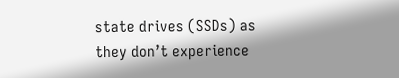state drives (SSDs) as they don’t experience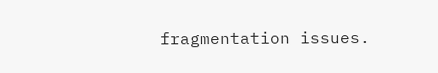fragmentation issues.